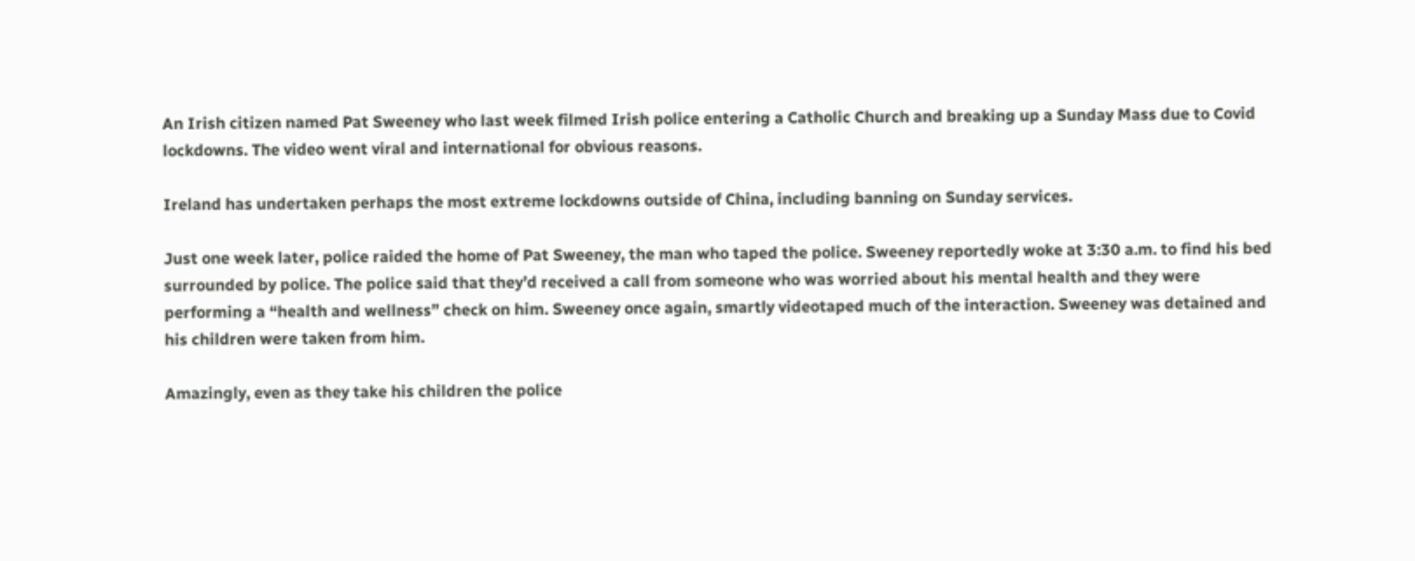An Irish citizen named Pat Sweeney who last week filmed Irish police entering a Catholic Church and breaking up a Sunday Mass due to Covid lockdowns. The video went viral and international for obvious reasons.

Ireland has undertaken perhaps the most extreme lockdowns outside of China, including banning on Sunday services.

Just one week later, police raided the home of Pat Sweeney, the man who taped the police. Sweeney reportedly woke at 3:30 a.m. to find his bed surrounded by police. The police said that they’d received a call from someone who was worried about his mental health and they were performing a “health and wellness” check on him. Sweeney once again, smartly videotaped much of the interaction. Sweeney was detained and his children were taken from him.

Amazingly, even as they take his children the police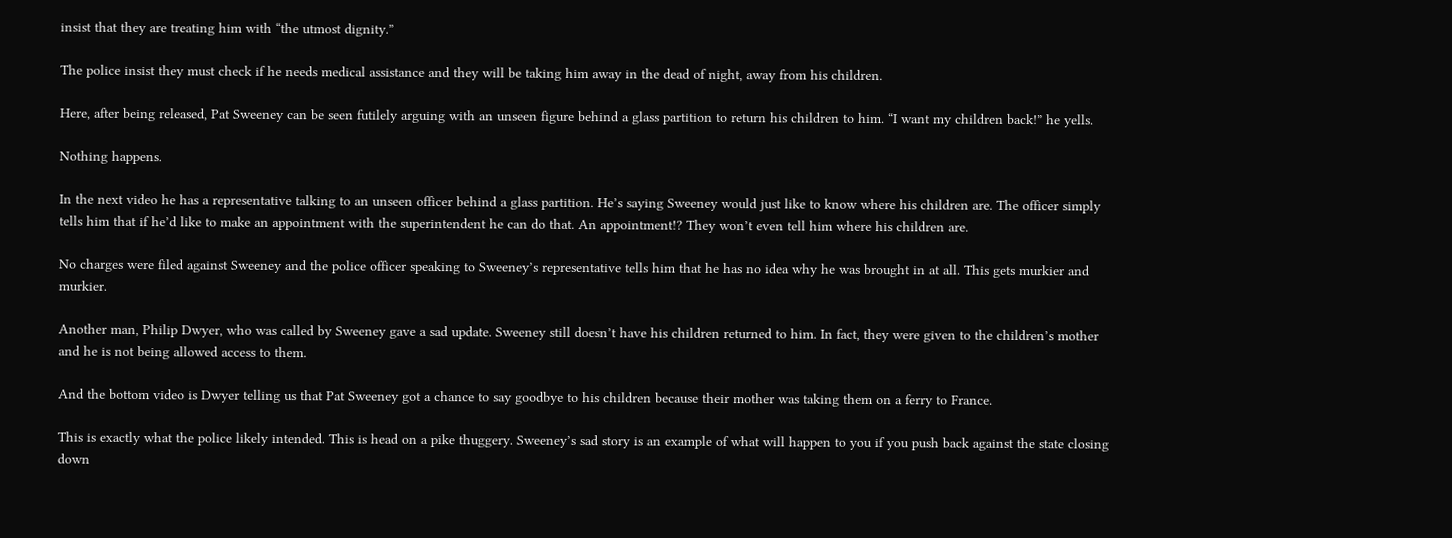insist that they are treating him with “the utmost dignity.”

The police insist they must check if he needs medical assistance and they will be taking him away in the dead of night, away from his children.

Here, after being released, Pat Sweeney can be seen futilely arguing with an unseen figure behind a glass partition to return his children to him. “I want my children back!” he yells.

Nothing happens.

In the next video he has a representative talking to an unseen officer behind a glass partition. He’s saying Sweeney would just like to know where his children are. The officer simply tells him that if he’d like to make an appointment with the superintendent he can do that. An appointment!? They won’t even tell him where his children are.

No charges were filed against Sweeney and the police officer speaking to Sweeney’s representative tells him that he has no idea why he was brought in at all. This gets murkier and murkier.

Another man, Philip Dwyer, who was called by Sweeney gave a sad update. Sweeney still doesn’t have his children returned to him. In fact, they were given to the children’s mother and he is not being allowed access to them.

And the bottom video is Dwyer telling us that Pat Sweeney got a chance to say goodbye to his children because their mother was taking them on a ferry to France.

This is exactly what the police likely intended. This is head on a pike thuggery. Sweeney’s sad story is an example of what will happen to you if you push back against the state closing down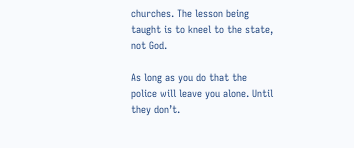churches. The lesson being taught is to kneel to the state, not God.

As long as you do that the police will leave you alone. Until they don’t.